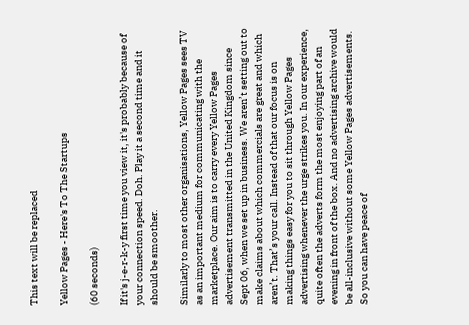This text will be replaced

Yellow Pages - Here's To The Startups

(60 seconds)

If it's j-e-r-k-y first time you view it, it's probably because of your connection speed. Doh. Play it a second time and it should be smoother.

Similarly to most other organisations, Yellow Pages sees TV as an important medium for communicating with the marketplace. Our aim is to carry every Yellow Pages advertisement transmitted in the United Kingdom since Sept 06, when we set up in business. We aren’t setting out to make claims about which commercials are great and which aren’t. That’s your call. Instead of that our focus is on making things easy for you to sit through Yellow Pages advertising whenever the urge strikes you. In our experience, quite often the adverts form the most enjoying part of an evening in front of the box. And no advertising archive would be all-inclusive without some Yellow Pages advertisements. So you can have peace of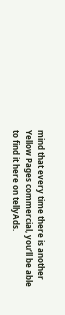mind that every time there is another Yellow Pages commercial, you’ll be able to find it here on tellyAds.